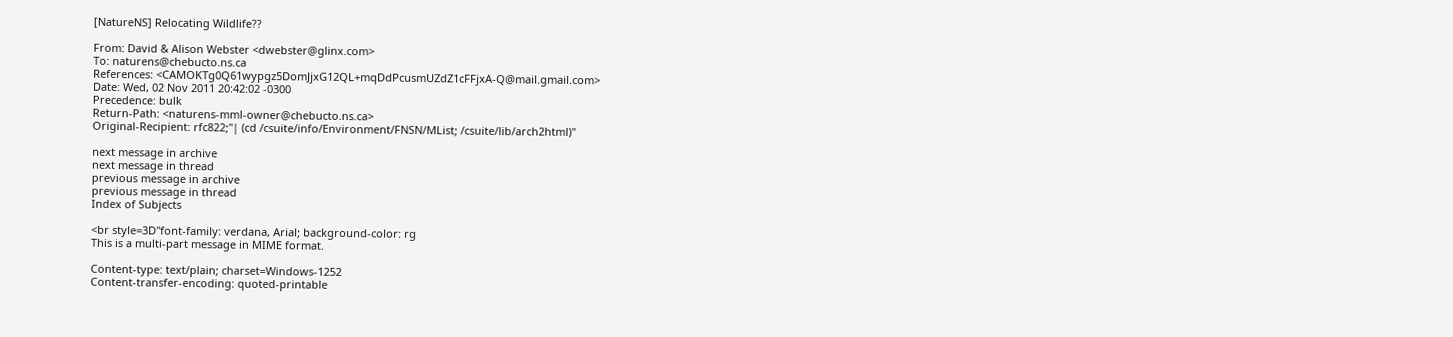[NatureNS] Relocating Wildlife??

From: David & Alison Webster <dwebster@glinx.com>
To: naturens@chebucto.ns.ca
References: <CAMOKTg0Q61wypgz5DomJjxG12QL+mqDdPcusmUZdZ1cFFjxA-Q@mail.gmail.com>
Date: Wed, 02 Nov 2011 20:42:02 -0300
Precedence: bulk
Return-Path: <naturens-mml-owner@chebucto.ns.ca>
Original-Recipient: rfc822;"| (cd /csuite/info/Environment/FNSN/MList; /csuite/lib/arch2html)"

next message in archive
next message in thread
previous message in archive
previous message in thread
Index of Subjects

<br style=3D"font-family: verdana, Arial; background-color: rg
This is a multi-part message in MIME format.

Content-type: text/plain; charset=Windows-1252
Content-transfer-encoding: quoted-printable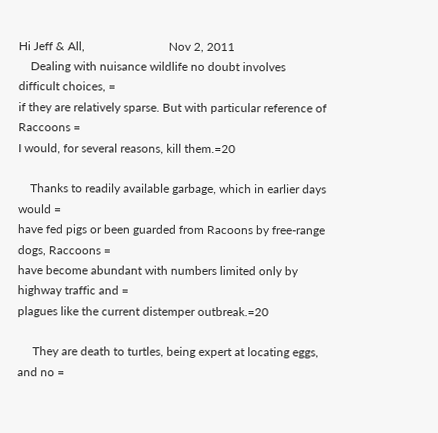Hi Jeff & All,                            Nov 2, 2011
    Dealing with nuisance wildlife no doubt involves difficult choices, =
if they are relatively sparse. But with particular reference of Raccoons =
I would, for several reasons, kill them.=20

    Thanks to readily available garbage, which in earlier days would =
have fed pigs or been guarded from Racoons by free-range dogs, Raccoons =
have become abundant with numbers limited only by highway traffic and =
plagues like the current distemper outbreak.=20

     They are death to turtles, being expert at locating eggs, and no =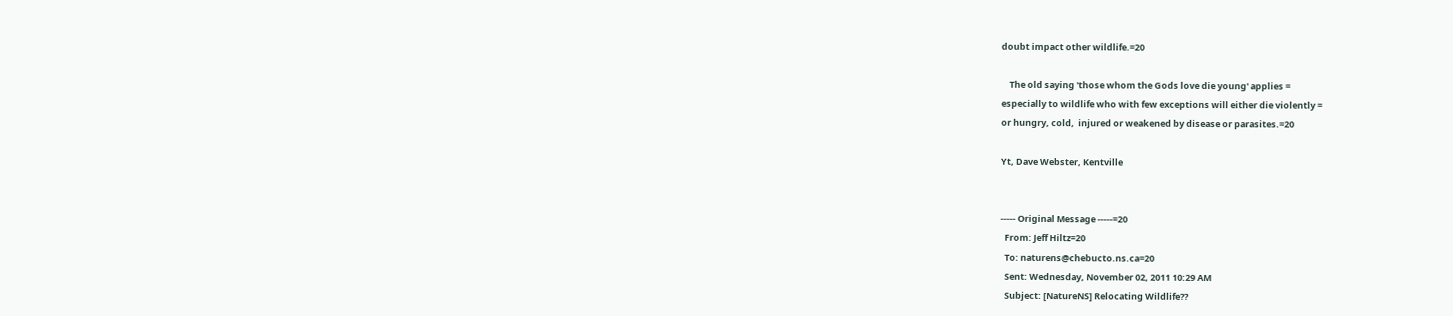doubt impact other wildlife.=20

    The old saying 'those whom the Gods love die young' applies =
especially to wildlife who with few exceptions will either die violently =
or hungry, cold,  injured or weakened by disease or parasites.=20

Yt, Dave Webster, Kentville


----- Original Message -----=20
  From: Jeff Hiltz=20
  To: naturens@chebucto.ns.ca=20
  Sent: Wednesday, November 02, 2011 10:29 AM
  Subject: [NatureNS] Relocating Wildlife??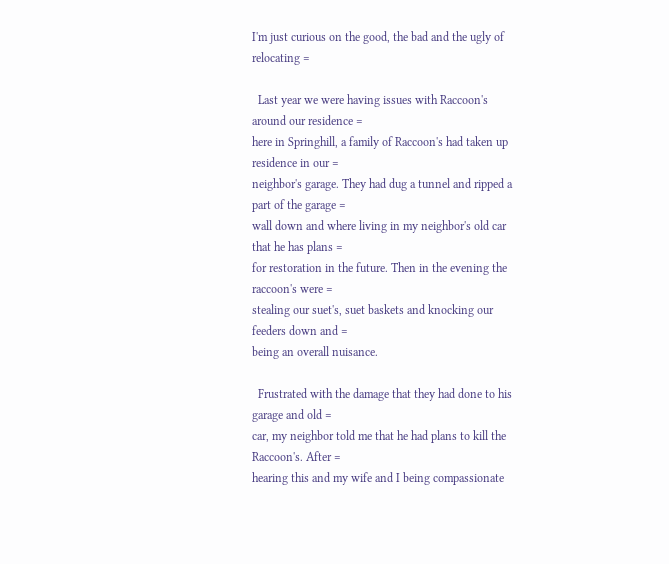I'm just curious on the good, the bad and the ugly of relocating =

  Last year we were having issues with Raccoon's around our residence =
here in Springhill, a family of Raccoon's had taken up residence in our =
neighbor's garage. They had dug a tunnel and ripped a part of the garage =
wall down and where living in my neighbor's old car that he has plans =
for restoration in the future. Then in the evening the raccoon's were =
stealing our suet's, suet baskets and knocking our feeders down and =
being an overall nuisance.

  Frustrated with the damage that they had done to his garage and old =
car, my neighbor told me that he had plans to kill the Raccoon's. After =
hearing this and my wife and I being compassionate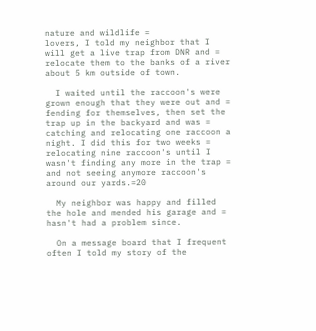nature and wildlife =
lovers, I told my neighbor that I will get a live trap from DNR and =
relocate them to the banks of a river about 5 km outside of town.

  I waited until the raccoon's were grown enough that they were out and =
fending for themselves, then set the trap up in the backyard and was =
catching and relocating one raccoon a night. I did this for two weeks =
relocating nine raccoon's until I wasn't finding any more in the trap =
and not seeing anymore raccoon's around our yards.=20

  My neighbor was happy and filled the hole and mended his garage and =
hasn't had a problem since.

  On a message board that I frequent often I told my story of the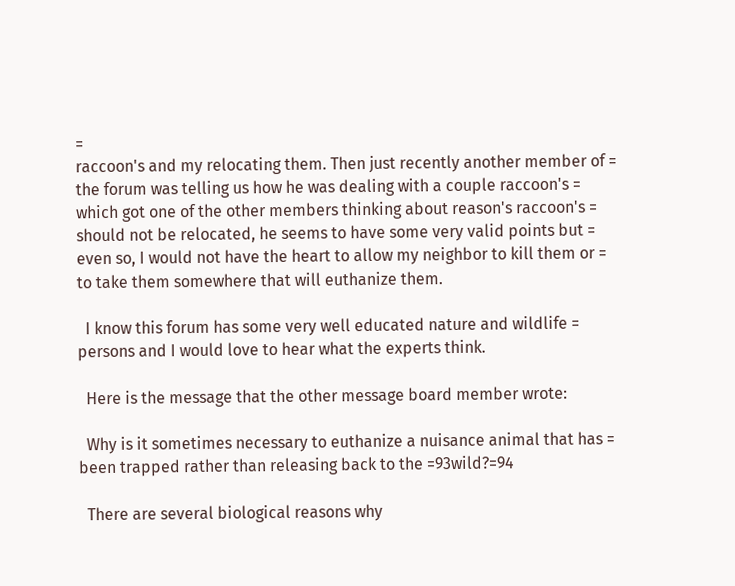=
raccoon's and my relocating them. Then just recently another member of =
the forum was telling us how he was dealing with a couple raccoon's =
which got one of the other members thinking about reason's raccoon's =
should not be relocated, he seems to have some very valid points but =
even so, I would not have the heart to allow my neighbor to kill them or =
to take them somewhere that will euthanize them.

  I know this forum has some very well educated nature and wildlife =
persons and I would love to hear what the experts think.

  Here is the message that the other message board member wrote:

  Why is it sometimes necessary to euthanize a nuisance animal that has =
been trapped rather than releasing back to the =93wild?=94

  There are several biological reasons why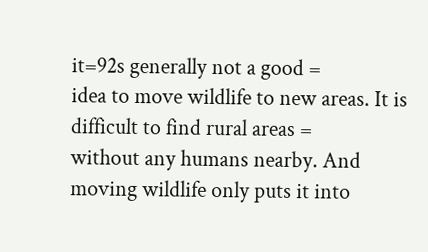it=92s generally not a good =
idea to move wildlife to new areas. It is difficult to find rural areas =
without any humans nearby. And moving wildlife only puts it into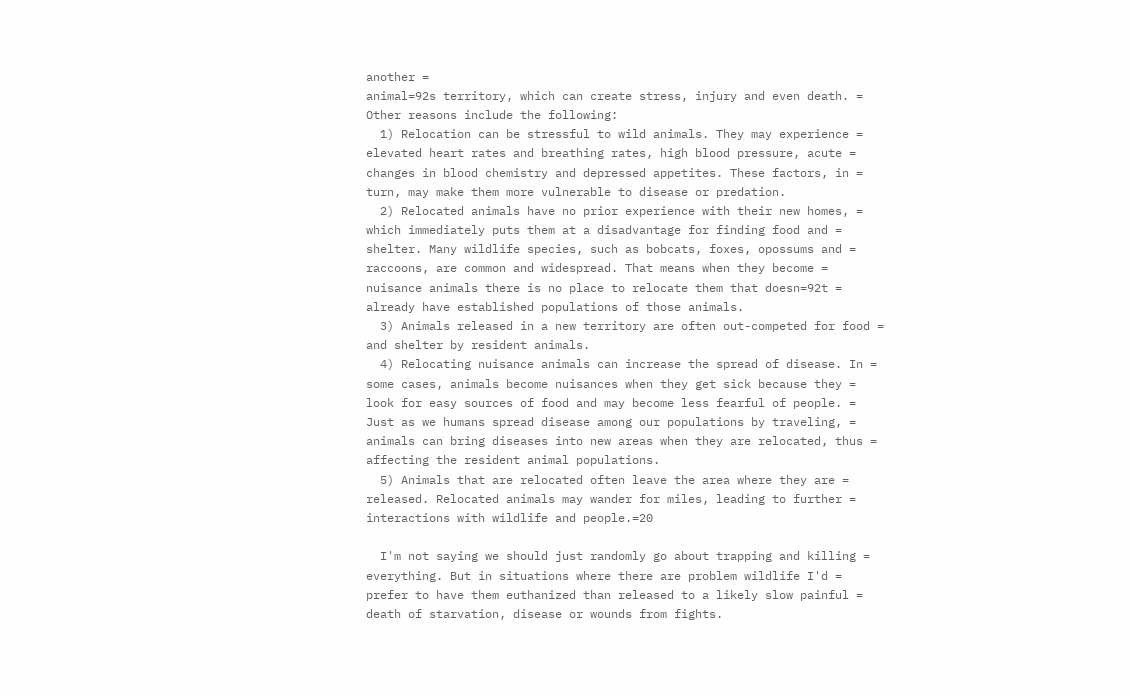another =
animal=92s territory, which can create stress, injury and even death. =
Other reasons include the following:
  1) Relocation can be stressful to wild animals. They may experience =
elevated heart rates and breathing rates, high blood pressure, acute =
changes in blood chemistry and depressed appetites. These factors, in =
turn, may make them more vulnerable to disease or predation.
  2) Relocated animals have no prior experience with their new homes, =
which immediately puts them at a disadvantage for finding food and =
shelter. Many wildlife species, such as bobcats, foxes, opossums and =
raccoons, are common and widespread. That means when they become =
nuisance animals there is no place to relocate them that doesn=92t =
already have established populations of those animals.
  3) Animals released in a new territory are often out-competed for food =
and shelter by resident animals.
  4) Relocating nuisance animals can increase the spread of disease. In =
some cases, animals become nuisances when they get sick because they =
look for easy sources of food and may become less fearful of people. =
Just as we humans spread disease among our populations by traveling, =
animals can bring diseases into new areas when they are relocated, thus =
affecting the resident animal populations.
  5) Animals that are relocated often leave the area where they are =
released. Relocated animals may wander for miles, leading to further =
interactions with wildlife and people.=20

  I'm not saying we should just randomly go about trapping and killing =
everything. But in situations where there are problem wildlife I'd =
prefer to have them euthanized than released to a likely slow painful =
death of starvation, disease or wounds from fights.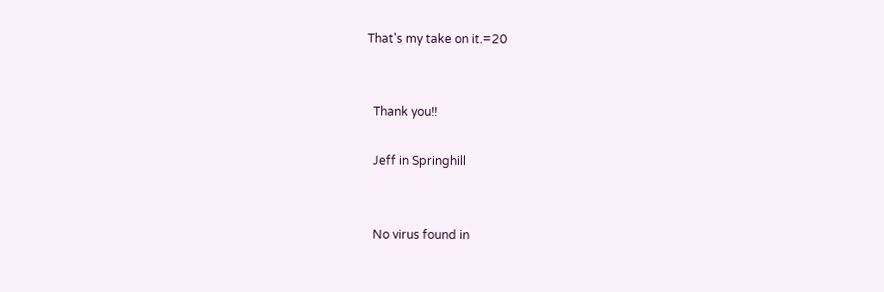That's my take on it.=20


  Thank you!!

  Jeff in Springhill


  No virus found in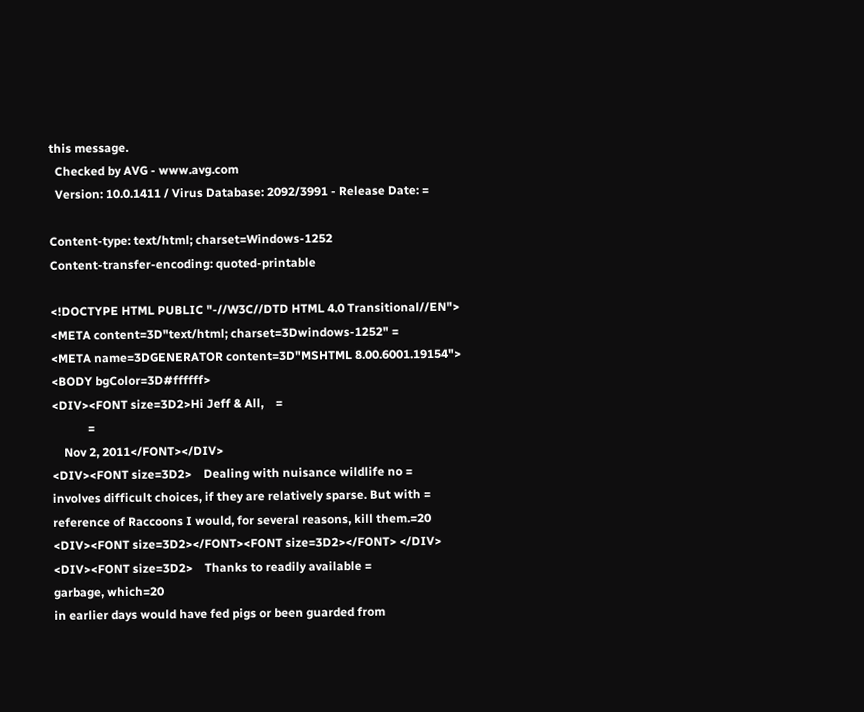this message.
  Checked by AVG - www.avg.com
  Version: 10.0.1411 / Virus Database: 2092/3991 - Release Date: =

Content-type: text/html; charset=Windows-1252
Content-transfer-encoding: quoted-printable

<!DOCTYPE HTML PUBLIC "-//W3C//DTD HTML 4.0 Transitional//EN">
<META content=3D"text/html; charset=3Dwindows-1252" =
<META name=3DGENERATOR content=3D"MSHTML 8.00.6001.19154">
<BODY bgColor=3D#ffffff>
<DIV><FONT size=3D2>Hi Jeff & All,    =
            =
    Nov 2, 2011</FONT></DIV>
<DIV><FONT size=3D2>    Dealing with nuisance wildlife no =
involves difficult choices, if they are relatively sparse. But with =
reference of Raccoons I would, for several reasons, kill them.=20
<DIV><FONT size=3D2></FONT><FONT size=3D2></FONT> </DIV>
<DIV><FONT size=3D2>    Thanks to readily available =
garbage, which=20
in earlier days would have fed pigs or been guarded from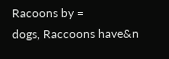Racoons by =
dogs, Raccoons have&n